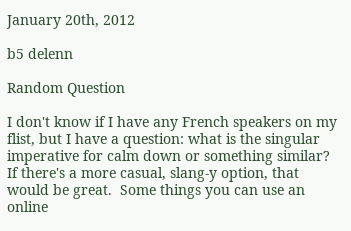January 20th, 2012

b5 delenn

Random Question

I don't know if I have any French speakers on my flist, but I have a question: what is the singular imperative for calm down or something similar?  If there's a more casual, slang-y option, that would be great.  Some things you can use an online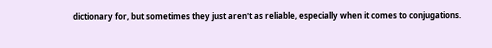dictionary for, but sometimes they just aren't as reliable, especially when it comes to conjugations.